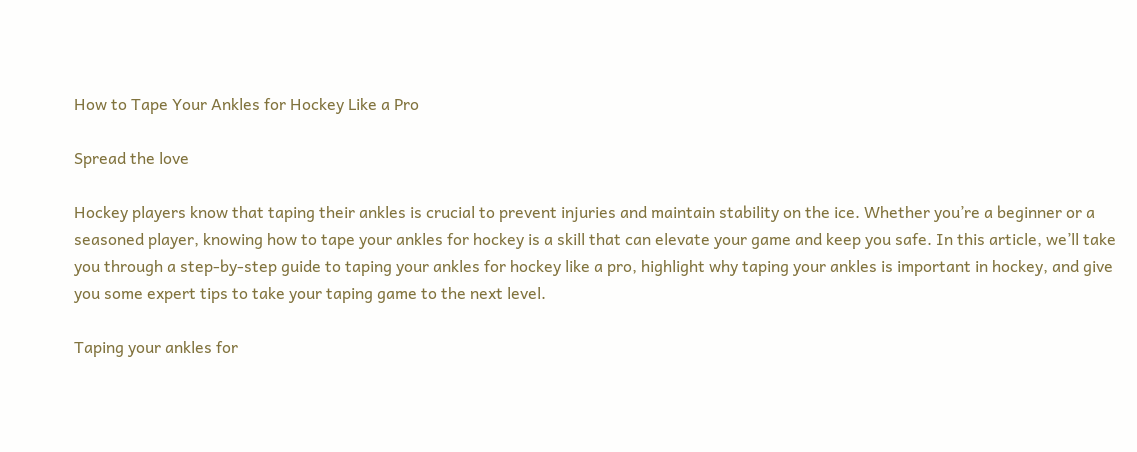How to Tape Your Ankles for Hockey Like a Pro

Spread the love

Hockey players know that taping their ankles is crucial to prevent injuries and maintain stability on the ice. Whether you’re a beginner or a seasoned player, knowing how to tape your ankles for hockey is a skill that can elevate your game and keep you safe. In this article, we’ll take you through a step-by-step guide to taping your ankles for hockey like a pro, highlight why taping your ankles is important in hockey, and give you some expert tips to take your taping game to the next level.

Taping your ankles for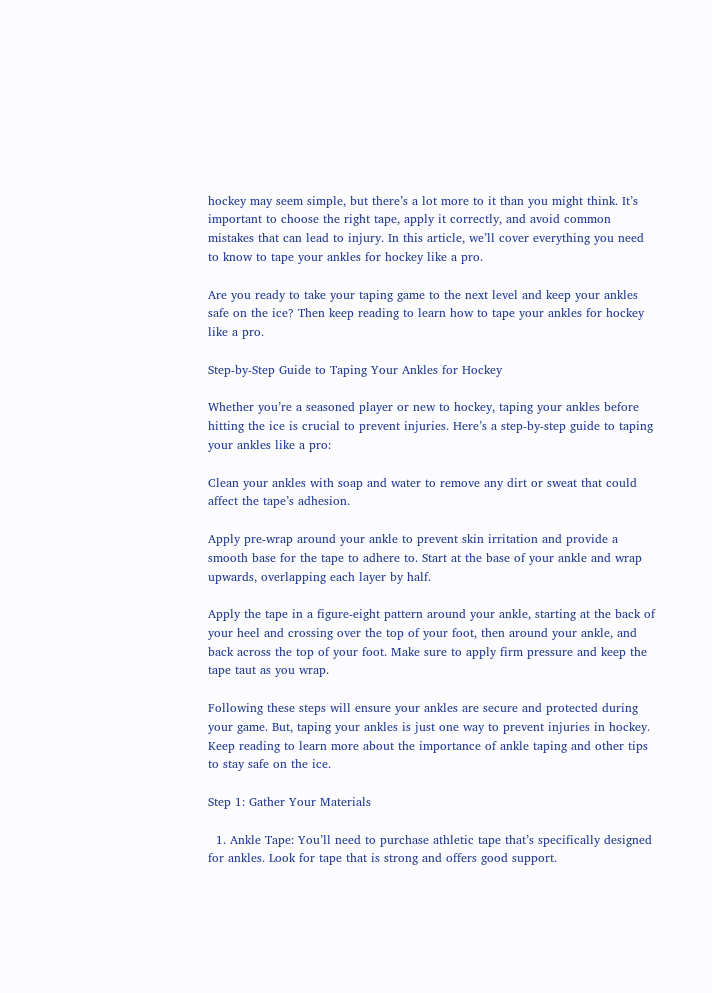hockey may seem simple, but there’s a lot more to it than you might think. It’s important to choose the right tape, apply it correctly, and avoid common mistakes that can lead to injury. In this article, we’ll cover everything you need to know to tape your ankles for hockey like a pro.

Are you ready to take your taping game to the next level and keep your ankles safe on the ice? Then keep reading to learn how to tape your ankles for hockey like a pro.

Step-by-Step Guide to Taping Your Ankles for Hockey

Whether you’re a seasoned player or new to hockey, taping your ankles before hitting the ice is crucial to prevent injuries. Here’s a step-by-step guide to taping your ankles like a pro:

Clean your ankles with soap and water to remove any dirt or sweat that could affect the tape’s adhesion.

Apply pre-wrap around your ankle to prevent skin irritation and provide a smooth base for the tape to adhere to. Start at the base of your ankle and wrap upwards, overlapping each layer by half.

Apply the tape in a figure-eight pattern around your ankle, starting at the back of your heel and crossing over the top of your foot, then around your ankle, and back across the top of your foot. Make sure to apply firm pressure and keep the tape taut as you wrap.

Following these steps will ensure your ankles are secure and protected during your game. But, taping your ankles is just one way to prevent injuries in hockey. Keep reading to learn more about the importance of ankle taping and other tips to stay safe on the ice.

Step 1: Gather Your Materials

  1. Ankle Tape: You’ll need to purchase athletic tape that’s specifically designed for ankles. Look for tape that is strong and offers good support.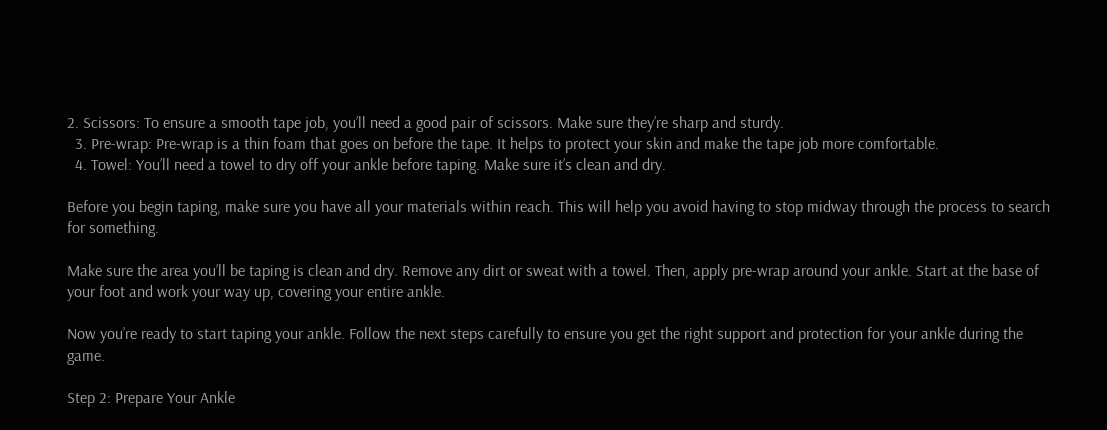2. Scissors: To ensure a smooth tape job, you’ll need a good pair of scissors. Make sure they’re sharp and sturdy.
  3. Pre-wrap: Pre-wrap is a thin foam that goes on before the tape. It helps to protect your skin and make the tape job more comfortable.
  4. Towel: You’ll need a towel to dry off your ankle before taping. Make sure it’s clean and dry.

Before you begin taping, make sure you have all your materials within reach. This will help you avoid having to stop midway through the process to search for something.

Make sure the area you’ll be taping is clean and dry. Remove any dirt or sweat with a towel. Then, apply pre-wrap around your ankle. Start at the base of your foot and work your way up, covering your entire ankle.

Now you’re ready to start taping your ankle. Follow the next steps carefully to ensure you get the right support and protection for your ankle during the game.

Step 2: Prepare Your Ankle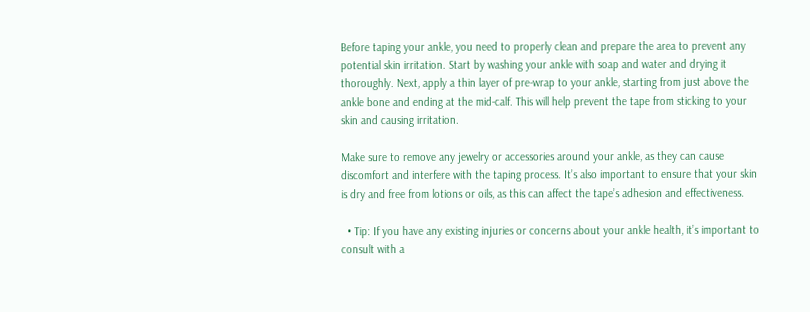Before taping your ankle, you need to properly clean and prepare the area to prevent any potential skin irritation. Start by washing your ankle with soap and water and drying it thoroughly. Next, apply a thin layer of pre-wrap to your ankle, starting from just above the ankle bone and ending at the mid-calf. This will help prevent the tape from sticking to your skin and causing irritation.

Make sure to remove any jewelry or accessories around your ankle, as they can cause discomfort and interfere with the taping process. It’s also important to ensure that your skin is dry and free from lotions or oils, as this can affect the tape’s adhesion and effectiveness.

  • Tip: If you have any existing injuries or concerns about your ankle health, it’s important to consult with a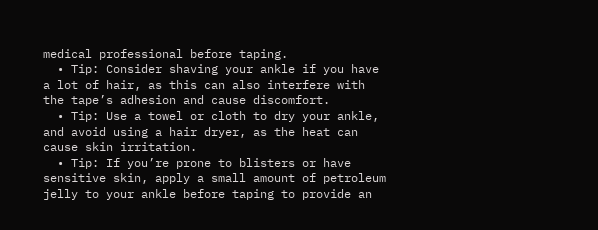medical professional before taping.
  • Tip: Consider shaving your ankle if you have a lot of hair, as this can also interfere with the tape’s adhesion and cause discomfort.
  • Tip: Use a towel or cloth to dry your ankle, and avoid using a hair dryer, as the heat can cause skin irritation.
  • Tip: If you’re prone to blisters or have sensitive skin, apply a small amount of petroleum jelly to your ankle before taping to provide an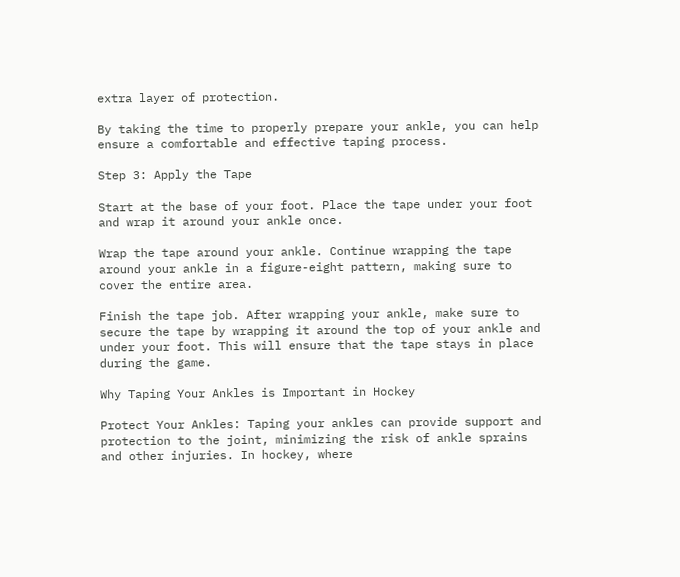extra layer of protection.

By taking the time to properly prepare your ankle, you can help ensure a comfortable and effective taping process.

Step 3: Apply the Tape

Start at the base of your foot. Place the tape under your foot and wrap it around your ankle once.

Wrap the tape around your ankle. Continue wrapping the tape around your ankle in a figure-eight pattern, making sure to cover the entire area.

Finish the tape job. After wrapping your ankle, make sure to secure the tape by wrapping it around the top of your ankle and under your foot. This will ensure that the tape stays in place during the game.

Why Taping Your Ankles is Important in Hockey

Protect Your Ankles: Taping your ankles can provide support and protection to the joint, minimizing the risk of ankle sprains and other injuries. In hockey, where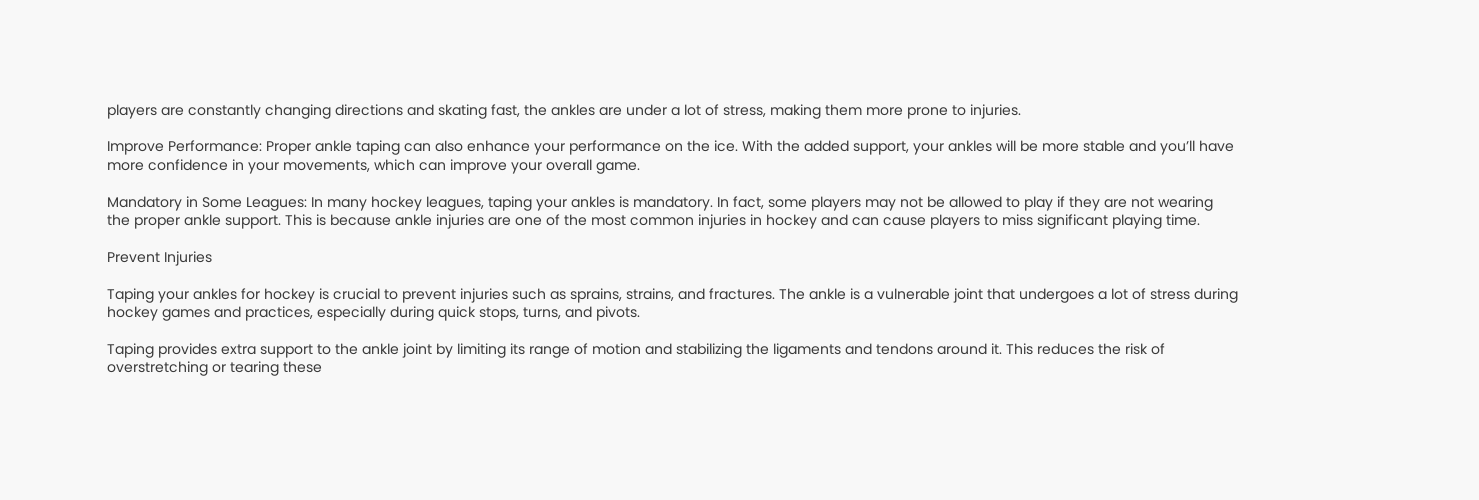players are constantly changing directions and skating fast, the ankles are under a lot of stress, making them more prone to injuries.

Improve Performance: Proper ankle taping can also enhance your performance on the ice. With the added support, your ankles will be more stable and you’ll have more confidence in your movements, which can improve your overall game.

Mandatory in Some Leagues: In many hockey leagues, taping your ankles is mandatory. In fact, some players may not be allowed to play if they are not wearing the proper ankle support. This is because ankle injuries are one of the most common injuries in hockey and can cause players to miss significant playing time.

Prevent Injuries

Taping your ankles for hockey is crucial to prevent injuries such as sprains, strains, and fractures. The ankle is a vulnerable joint that undergoes a lot of stress during hockey games and practices, especially during quick stops, turns, and pivots.

Taping provides extra support to the ankle joint by limiting its range of motion and stabilizing the ligaments and tendons around it. This reduces the risk of overstretching or tearing these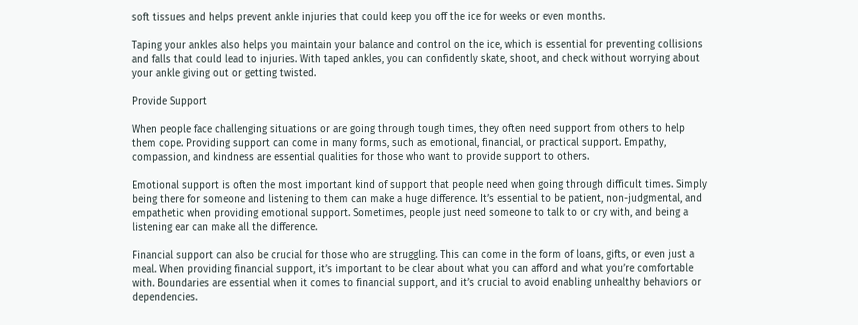soft tissues and helps prevent ankle injuries that could keep you off the ice for weeks or even months.

Taping your ankles also helps you maintain your balance and control on the ice, which is essential for preventing collisions and falls that could lead to injuries. With taped ankles, you can confidently skate, shoot, and check without worrying about your ankle giving out or getting twisted.

Provide Support

When people face challenging situations or are going through tough times, they often need support from others to help them cope. Providing support can come in many forms, such as emotional, financial, or practical support. Empathy, compassion, and kindness are essential qualities for those who want to provide support to others.

Emotional support is often the most important kind of support that people need when going through difficult times. Simply being there for someone and listening to them can make a huge difference. It’s essential to be patient, non-judgmental, and empathetic when providing emotional support. Sometimes, people just need someone to talk to or cry with, and being a listening ear can make all the difference.

Financial support can also be crucial for those who are struggling. This can come in the form of loans, gifts, or even just a meal. When providing financial support, it’s important to be clear about what you can afford and what you’re comfortable with. Boundaries are essential when it comes to financial support, and it’s crucial to avoid enabling unhealthy behaviors or dependencies.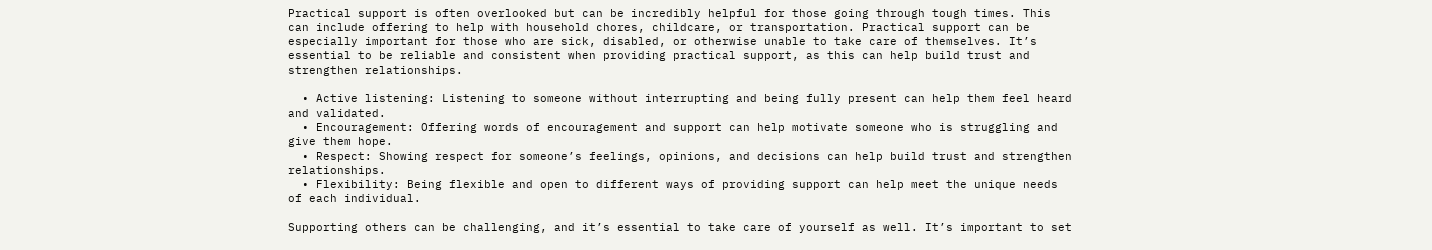Practical support is often overlooked but can be incredibly helpful for those going through tough times. This can include offering to help with household chores, childcare, or transportation. Practical support can be especially important for those who are sick, disabled, or otherwise unable to take care of themselves. It’s essential to be reliable and consistent when providing practical support, as this can help build trust and strengthen relationships.

  • Active listening: Listening to someone without interrupting and being fully present can help them feel heard and validated.
  • Encouragement: Offering words of encouragement and support can help motivate someone who is struggling and give them hope.
  • Respect: Showing respect for someone’s feelings, opinions, and decisions can help build trust and strengthen relationships.
  • Flexibility: Being flexible and open to different ways of providing support can help meet the unique needs of each individual.

Supporting others can be challenging, and it’s essential to take care of yourself as well. It’s important to set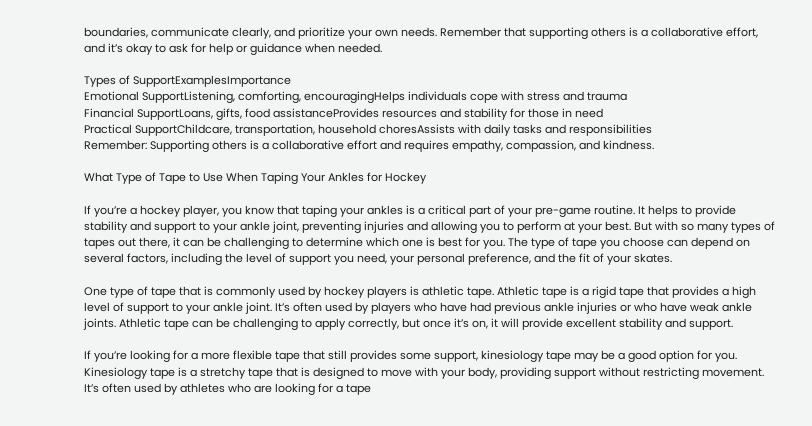boundaries, communicate clearly, and prioritize your own needs. Remember that supporting others is a collaborative effort, and it’s okay to ask for help or guidance when needed.

Types of SupportExamplesImportance
Emotional SupportListening, comforting, encouragingHelps individuals cope with stress and trauma
Financial SupportLoans, gifts, food assistanceProvides resources and stability for those in need
Practical SupportChildcare, transportation, household choresAssists with daily tasks and responsibilities
Remember: Supporting others is a collaborative effort and requires empathy, compassion, and kindness.

What Type of Tape to Use When Taping Your Ankles for Hockey

If you’re a hockey player, you know that taping your ankles is a critical part of your pre-game routine. It helps to provide stability and support to your ankle joint, preventing injuries and allowing you to perform at your best. But with so many types of tapes out there, it can be challenging to determine which one is best for you. The type of tape you choose can depend on several factors, including the level of support you need, your personal preference, and the fit of your skates.

One type of tape that is commonly used by hockey players is athletic tape. Athletic tape is a rigid tape that provides a high level of support to your ankle joint. It’s often used by players who have had previous ankle injuries or who have weak ankle joints. Athletic tape can be challenging to apply correctly, but once it’s on, it will provide excellent stability and support.

If you’re looking for a more flexible tape that still provides some support, kinesiology tape may be a good option for you. Kinesiology tape is a stretchy tape that is designed to move with your body, providing support without restricting movement. It’s often used by athletes who are looking for a tape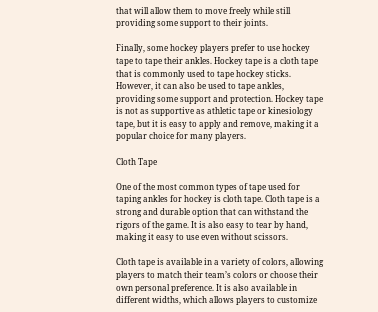that will allow them to move freely while still providing some support to their joints.

Finally, some hockey players prefer to use hockey tape to tape their ankles. Hockey tape is a cloth tape that is commonly used to tape hockey sticks. However, it can also be used to tape ankles, providing some support and protection. Hockey tape is not as supportive as athletic tape or kinesiology tape, but it is easy to apply and remove, making it a popular choice for many players.

Cloth Tape

One of the most common types of tape used for taping ankles for hockey is cloth tape. Cloth tape is a strong and durable option that can withstand the rigors of the game. It is also easy to tear by hand, making it easy to use even without scissors.

Cloth tape is available in a variety of colors, allowing players to match their team’s colors or choose their own personal preference. It is also available in different widths, which allows players to customize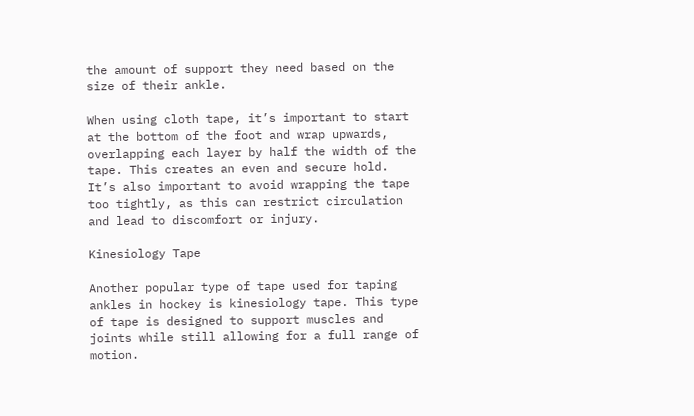the amount of support they need based on the size of their ankle.

When using cloth tape, it’s important to start at the bottom of the foot and wrap upwards, overlapping each layer by half the width of the tape. This creates an even and secure hold. It’s also important to avoid wrapping the tape too tightly, as this can restrict circulation and lead to discomfort or injury.

Kinesiology Tape

Another popular type of tape used for taping ankles in hockey is kinesiology tape. This type of tape is designed to support muscles and joints while still allowing for a full range of motion.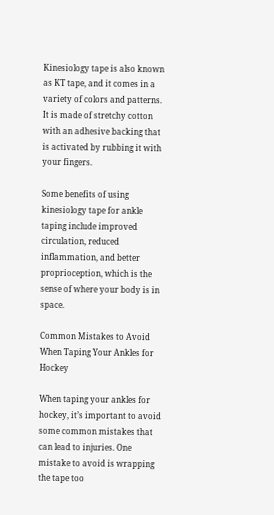Kinesiology tape is also known as KT tape, and it comes in a variety of colors and patterns. It is made of stretchy cotton with an adhesive backing that is activated by rubbing it with your fingers.

Some benefits of using kinesiology tape for ankle taping include improved circulation, reduced inflammation, and better proprioception, which is the sense of where your body is in space.

Common Mistakes to Avoid When Taping Your Ankles for Hockey

When taping your ankles for hockey, it’s important to avoid some common mistakes that can lead to injuries. One mistake to avoid is wrapping the tape too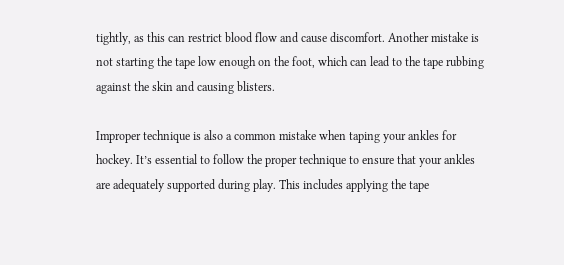tightly, as this can restrict blood flow and cause discomfort. Another mistake is not starting the tape low enough on the foot, which can lead to the tape rubbing against the skin and causing blisters.

Improper technique is also a common mistake when taping your ankles for hockey. It’s essential to follow the proper technique to ensure that your ankles are adequately supported during play. This includes applying the tape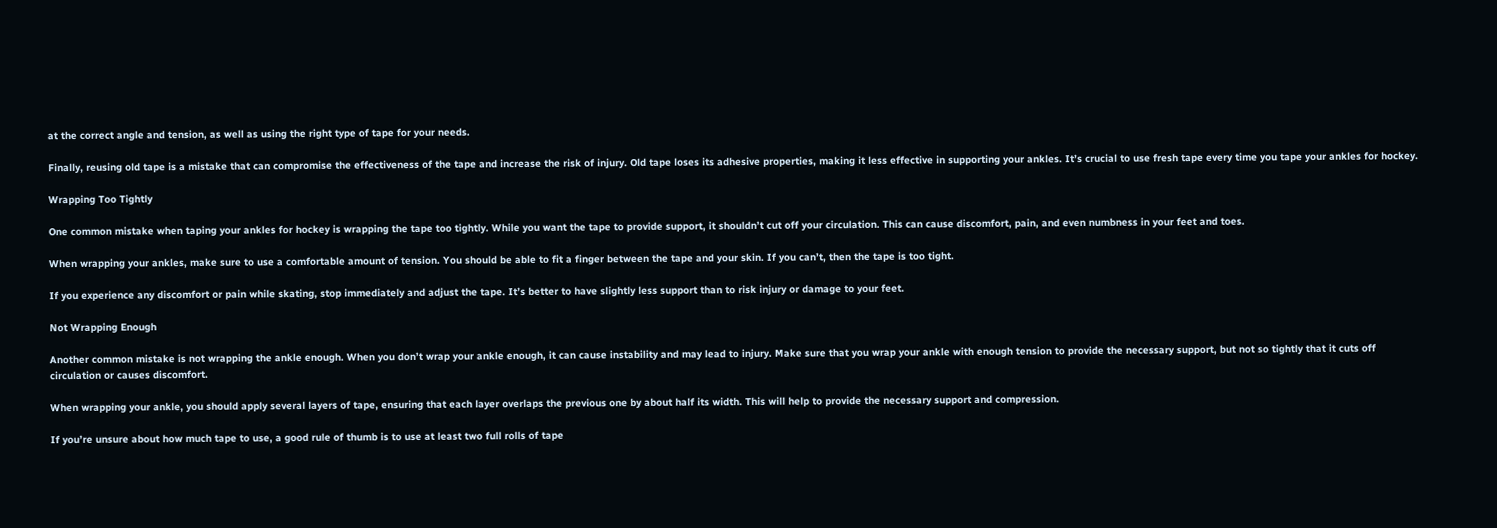at the correct angle and tension, as well as using the right type of tape for your needs.

Finally, reusing old tape is a mistake that can compromise the effectiveness of the tape and increase the risk of injury. Old tape loses its adhesive properties, making it less effective in supporting your ankles. It’s crucial to use fresh tape every time you tape your ankles for hockey.

Wrapping Too Tightly

One common mistake when taping your ankles for hockey is wrapping the tape too tightly. While you want the tape to provide support, it shouldn’t cut off your circulation. This can cause discomfort, pain, and even numbness in your feet and toes.

When wrapping your ankles, make sure to use a comfortable amount of tension. You should be able to fit a finger between the tape and your skin. If you can’t, then the tape is too tight.

If you experience any discomfort or pain while skating, stop immediately and adjust the tape. It’s better to have slightly less support than to risk injury or damage to your feet.

Not Wrapping Enough

Another common mistake is not wrapping the ankle enough. When you don’t wrap your ankle enough, it can cause instability and may lead to injury. Make sure that you wrap your ankle with enough tension to provide the necessary support, but not so tightly that it cuts off circulation or causes discomfort.

When wrapping your ankle, you should apply several layers of tape, ensuring that each layer overlaps the previous one by about half its width. This will help to provide the necessary support and compression.

If you’re unsure about how much tape to use, a good rule of thumb is to use at least two full rolls of tape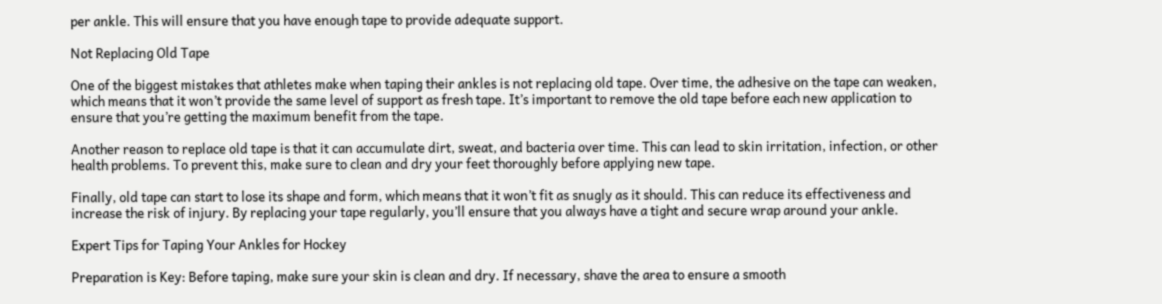per ankle. This will ensure that you have enough tape to provide adequate support.

Not Replacing Old Tape

One of the biggest mistakes that athletes make when taping their ankles is not replacing old tape. Over time, the adhesive on the tape can weaken, which means that it won’t provide the same level of support as fresh tape. It’s important to remove the old tape before each new application to ensure that you’re getting the maximum benefit from the tape.

Another reason to replace old tape is that it can accumulate dirt, sweat, and bacteria over time. This can lead to skin irritation, infection, or other health problems. To prevent this, make sure to clean and dry your feet thoroughly before applying new tape.

Finally, old tape can start to lose its shape and form, which means that it won’t fit as snugly as it should. This can reduce its effectiveness and increase the risk of injury. By replacing your tape regularly, you’ll ensure that you always have a tight and secure wrap around your ankle.

Expert Tips for Taping Your Ankles for Hockey

Preparation is Key: Before taping, make sure your skin is clean and dry. If necessary, shave the area to ensure a smooth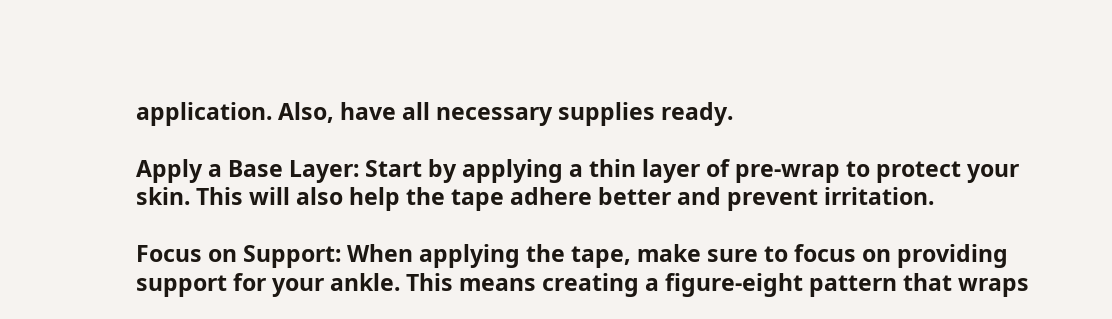application. Also, have all necessary supplies ready.

Apply a Base Layer: Start by applying a thin layer of pre-wrap to protect your skin. This will also help the tape adhere better and prevent irritation.

Focus on Support: When applying the tape, make sure to focus on providing support for your ankle. This means creating a figure-eight pattern that wraps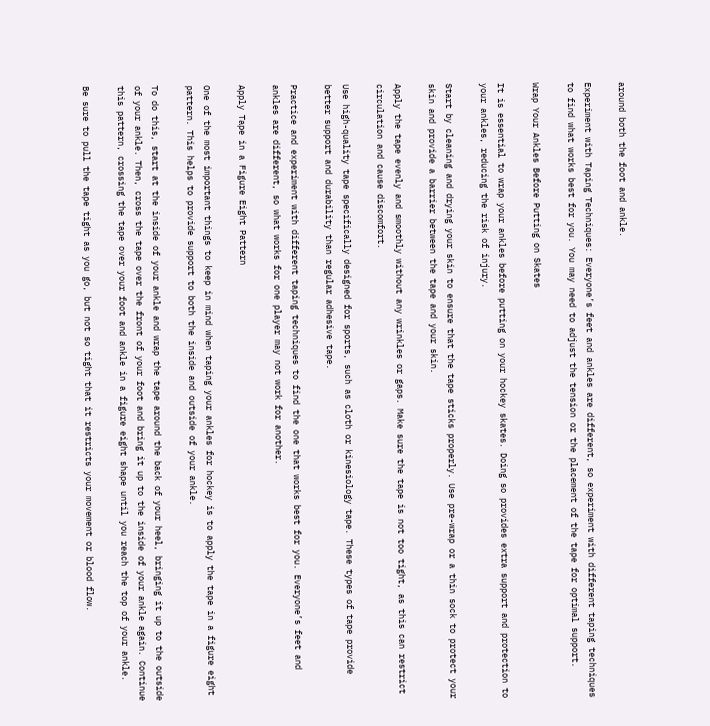around both the foot and ankle.

Experiment with Taping Techniques: Everyone’s feet and ankles are different, so experiment with different taping techniques to find what works best for you. You may need to adjust the tension or the placement of the tape for optimal support.

Wrap Your Ankles Before Putting on Skates

It is essential to wrap your ankles before putting on your hockey skates. Doing so provides extra support and protection to your ankles, reducing the risk of injury.

Start by cleaning and drying your skin to ensure that the tape sticks properly. Use pre-wrap or a thin sock to protect your skin and provide a barrier between the tape and your skin.

Apply the tape evenly and smoothly without any wrinkles or gaps. Make sure the tape is not too tight, as this can restrict circulation and cause discomfort.

Use high-quality tape specifically designed for sports, such as cloth or kinesiology tape. These types of tape provide better support and durability than regular adhesive tape.

Practice and experiment with different taping techniques to find the one that works best for you. Everyone’s feet and ankles are different, so what works for one player may not work for another.

Apply Tape in a Figure Eight Pattern

One of the most important things to keep in mind when taping your ankles for hockey is to apply the tape in a figure eight pattern. This helps to provide support to both the inside and outside of your ankle.

To do this, start at the inside of your ankle and wrap the tape around the back of your heel, bringing it up to the outside of your ankle. Then, cross the tape over the front of your foot and bring it up to the inside of your ankle again. Continue this pattern, crossing the tape over your foot and ankle in a figure eight shape until you reach the top of your ankle.

Be sure to pull the tape tight as you go, but not so tight that it restricts your movement or blood flow.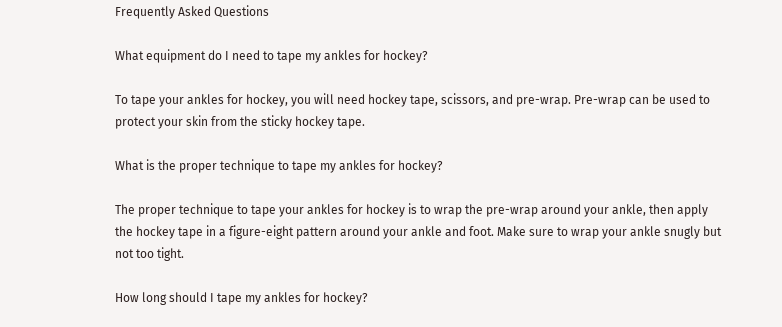Frequently Asked Questions

What equipment do I need to tape my ankles for hockey?

To tape your ankles for hockey, you will need hockey tape, scissors, and pre-wrap. Pre-wrap can be used to protect your skin from the sticky hockey tape.

What is the proper technique to tape my ankles for hockey?

The proper technique to tape your ankles for hockey is to wrap the pre-wrap around your ankle, then apply the hockey tape in a figure-eight pattern around your ankle and foot. Make sure to wrap your ankle snugly but not too tight.

How long should I tape my ankles for hockey?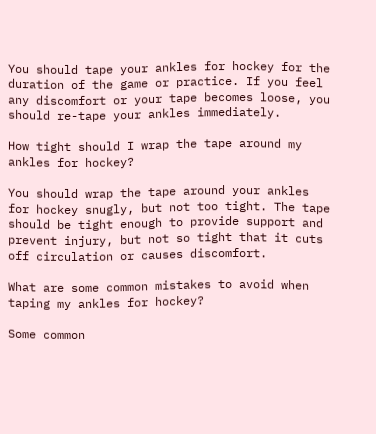You should tape your ankles for hockey for the duration of the game or practice. If you feel any discomfort or your tape becomes loose, you should re-tape your ankles immediately.

How tight should I wrap the tape around my ankles for hockey?

You should wrap the tape around your ankles for hockey snugly, but not too tight. The tape should be tight enough to provide support and prevent injury, but not so tight that it cuts off circulation or causes discomfort.

What are some common mistakes to avoid when taping my ankles for hockey?

Some common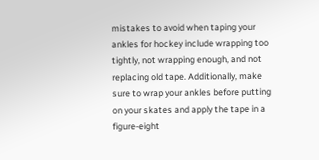mistakes to avoid when taping your ankles for hockey include wrapping too tightly, not wrapping enough, and not replacing old tape. Additionally, make sure to wrap your ankles before putting on your skates and apply the tape in a figure-eight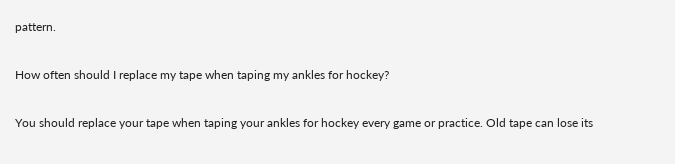pattern.

How often should I replace my tape when taping my ankles for hockey?

You should replace your tape when taping your ankles for hockey every game or practice. Old tape can lose its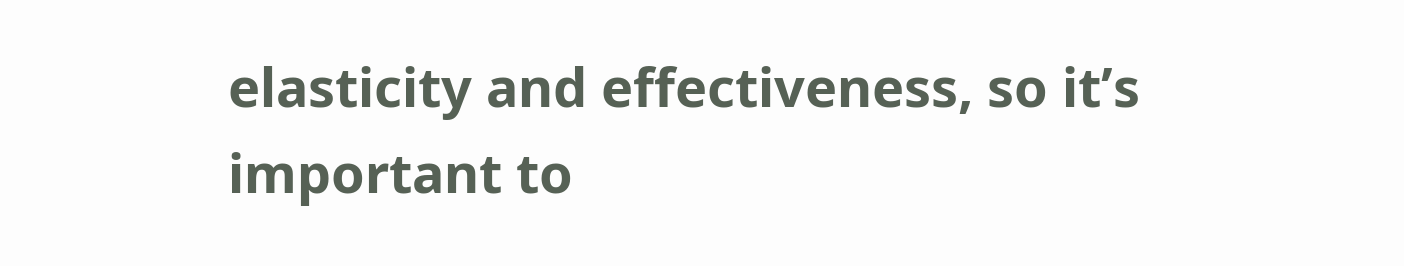elasticity and effectiveness, so it’s important to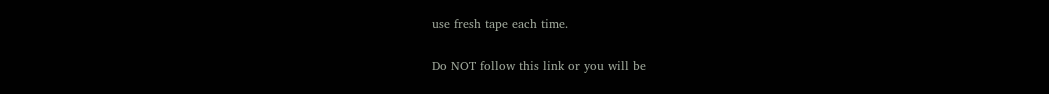use fresh tape each time.

Do NOT follow this link or you will be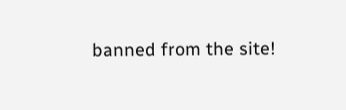banned from the site!